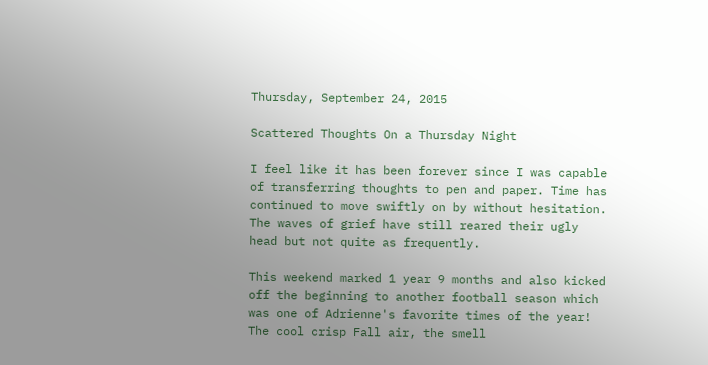Thursday, September 24, 2015

Scattered Thoughts On a Thursday Night

I feel like it has been forever since I was capable of transferring thoughts to pen and paper. Time has continued to move swiftly on by without hesitation. The waves of grief have still reared their ugly head but not quite as frequently.

This weekend marked 1 year 9 months and also kicked off the beginning to another football season which was one of Adrienne's favorite times of the year! The cool crisp Fall air, the smell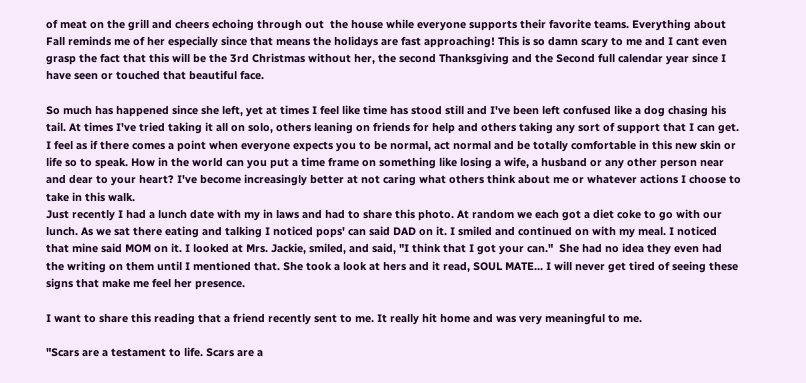of meat on the grill and cheers echoing through out  the house while everyone supports their favorite teams. Everything about Fall reminds me of her especially since that means the holidays are fast approaching! This is so damn scary to me and I cant even grasp the fact that this will be the 3rd Christmas without her, the second Thanksgiving and the Second full calendar year since I have seen or touched that beautiful face.

So much has happened since she left, yet at times I feel like time has stood still and I've been left confused like a dog chasing his tail. At times I've tried taking it all on solo, others leaning on friends for help and others taking any sort of support that I can get. I feel as if there comes a point when everyone expects you to be normal, act normal and be totally comfortable in this new skin or life so to speak. How in the world can you put a time frame on something like losing a wife, a husband or any other person near and dear to your heart? I've become increasingly better at not caring what others think about me or whatever actions I choose to take in this walk.
Just recently I had a lunch date with my in laws and had to share this photo. At random we each got a diet coke to go with our lunch. As we sat there eating and talking I noticed pops' can said DAD on it. I smiled and continued on with my meal. I noticed that mine said MOM on it. I looked at Mrs. Jackie, smiled, and said, "I think that I got your can."  She had no idea they even had the writing on them until I mentioned that. She took a look at hers and it read, SOUL MATE... I will never get tired of seeing these signs that make me feel her presence.

I want to share this reading that a friend recently sent to me. It really hit home and was very meaningful to me.

"Scars are a testament to life. Scars are a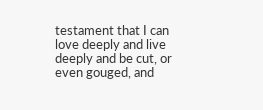testament that I can love deeply and live deeply and be cut, or even gouged, and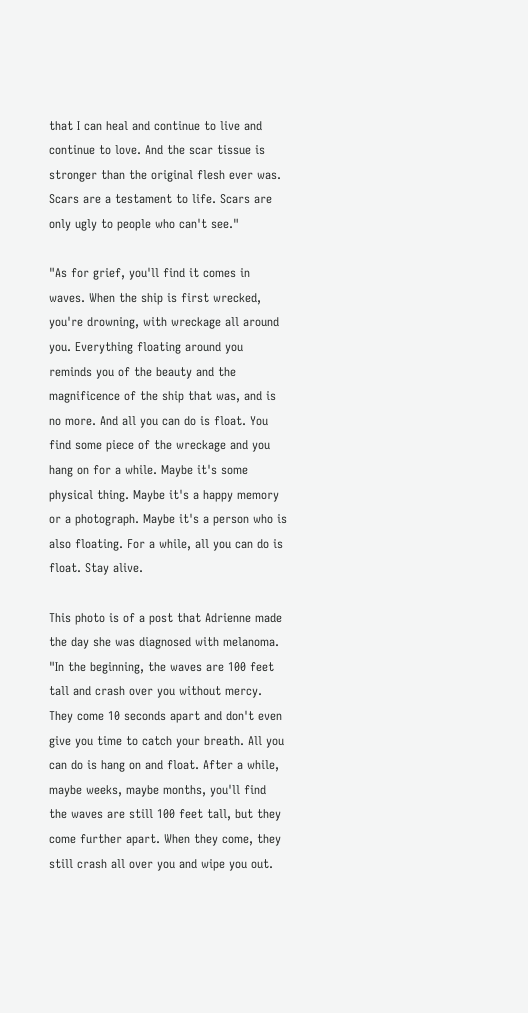that I can heal and continue to live and continue to love. And the scar tissue is stronger than the original flesh ever was. Scars are a testament to life. Scars are only ugly to people who can't see."

"As for grief, you'll find it comes in waves. When the ship is first wrecked, you're drowning, with wreckage all around you. Everything floating around you reminds you of the beauty and the magnificence of the ship that was, and is no more. And all you can do is float. You find some piece of the wreckage and you hang on for a while. Maybe it's some physical thing. Maybe it's a happy memory or a photograph. Maybe it's a person who is also floating. For a while, all you can do is float. Stay alive.

This photo is of a post that Adrienne made the day she was diagnosed with melanoma.
"In the beginning, the waves are 100 feet tall and crash over you without mercy. They come 10 seconds apart and don't even give you time to catch your breath. All you can do is hang on and float. After a while, maybe weeks, maybe months, you'll find the waves are still 100 feet tall, but they come further apart. When they come, they still crash all over you and wipe you out.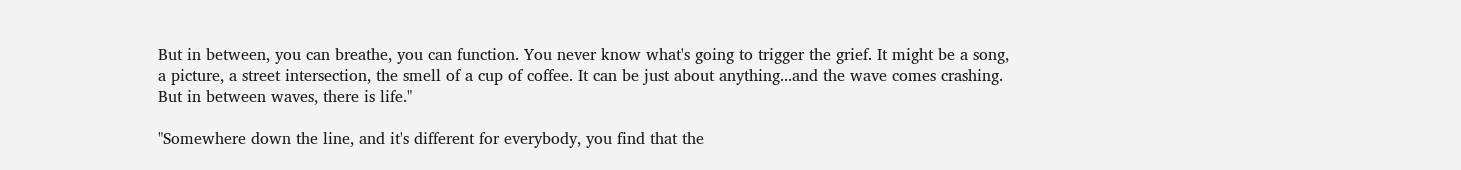But in between, you can breathe, you can function. You never know what's going to trigger the grief. It might be a song, a picture, a street intersection, the smell of a cup of coffee. It can be just about anything...and the wave comes crashing. But in between waves, there is life."

"Somewhere down the line, and it's different for everybody, you find that the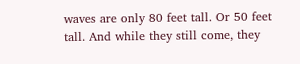waves are only 80 feet tall. Or 50 feet tall. And while they still come, they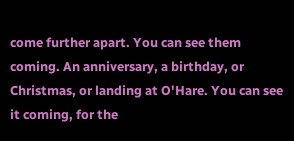come further apart. You can see them coming. An anniversary, a birthday, or Christmas, or landing at O'Hare. You can see it coming, for the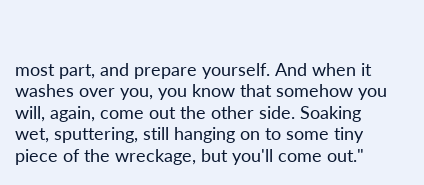most part, and prepare yourself. And when it washes over you, you know that somehow you will, again, come out the other side. Soaking wet, sputtering, still hanging on to some tiny piece of the wreckage, but you'll come out."